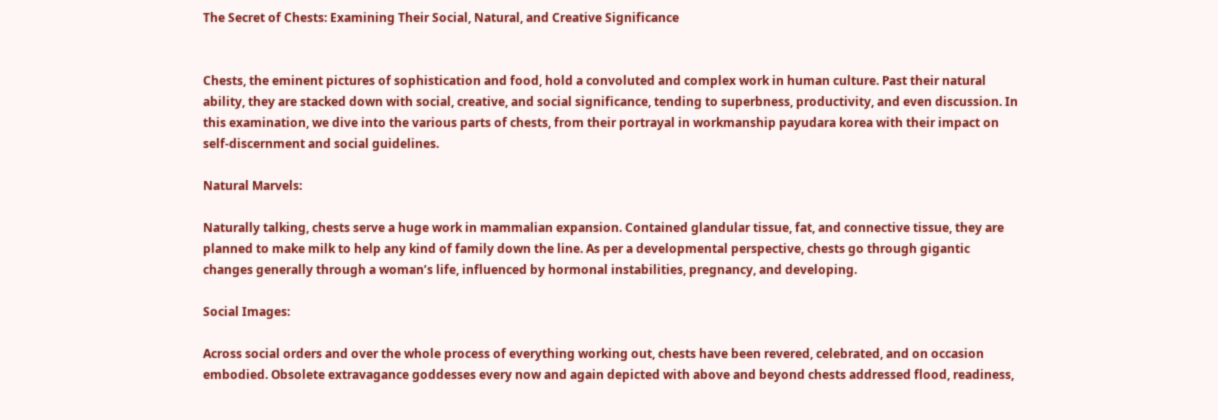The Secret of Chests: Examining Their Social, Natural, and Creative Significance


Chests, the eminent pictures of sophistication and food, hold a convoluted and complex work in human culture. Past their natural ability, they are stacked down with social, creative, and social significance, tending to superbness, productivity, and even discussion. In this examination, we dive into the various parts of chests, from their portrayal in workmanship payudara korea with their impact on self-discernment and social guidelines.

Natural Marvels:

Naturally talking, chests serve a huge work in mammalian expansion. Contained glandular tissue, fat, and connective tissue, they are planned to make milk to help any kind of family down the line. As per a developmental perspective, chests go through gigantic changes generally through a woman’s life, influenced by hormonal instabilities, pregnancy, and developing.

Social Images:

Across social orders and over the whole process of everything working out, chests have been revered, celebrated, and on occasion embodied. Obsolete extravagance goddesses every now and again depicted with above and beyond chests addressed flood, readiness,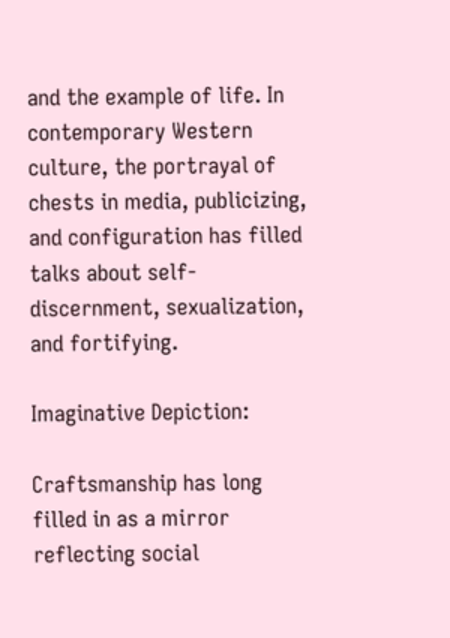and the example of life. In contemporary Western culture, the portrayal of chests in media, publicizing, and configuration has filled talks about self-discernment, sexualization, and fortifying.

Imaginative Depiction:

Craftsmanship has long filled in as a mirror reflecting social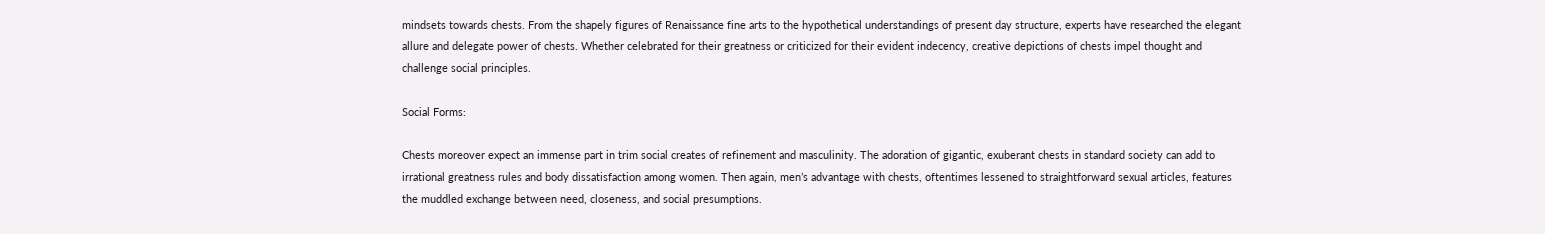mindsets towards chests. From the shapely figures of Renaissance fine arts to the hypothetical understandings of present day structure, experts have researched the elegant allure and delegate power of chests. Whether celebrated for their greatness or criticized for their evident indecency, creative depictions of chests impel thought and challenge social principles.

Social Forms:

Chests moreover expect an immense part in trim social creates of refinement and masculinity. The adoration of gigantic, exuberant chests in standard society can add to irrational greatness rules and body dissatisfaction among women. Then again, men’s advantage with chests, oftentimes lessened to straightforward sexual articles, features the muddled exchange between need, closeness, and social presumptions.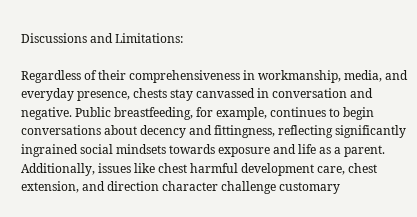Discussions and Limitations:

Regardless of their comprehensiveness in workmanship, media, and everyday presence, chests stay canvassed in conversation and negative. Public breastfeeding, for example, continues to begin conversations about decency and fittingness, reflecting significantly ingrained social mindsets towards exposure and life as a parent. Additionally, issues like chest harmful development care, chest extension, and direction character challenge customary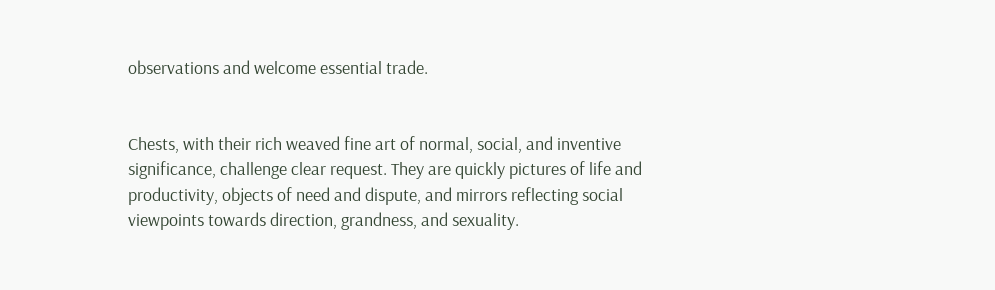observations and welcome essential trade.


Chests, with their rich weaved fine art of normal, social, and inventive significance, challenge clear request. They are quickly pictures of life and productivity, objects of need and dispute, and mirrors reflecting social viewpoints towards direction, grandness, and sexuality.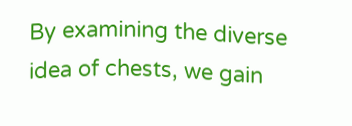By examining the diverse idea of chests, we gain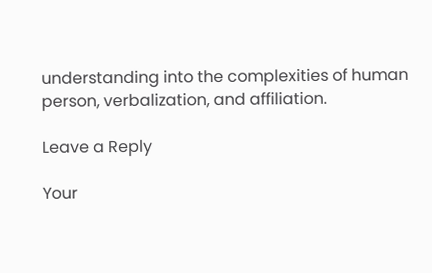understanding into the complexities of human person, verbalization, and affiliation.

Leave a Reply

Your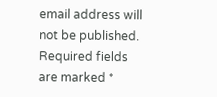email address will not be published. Required fields are marked *